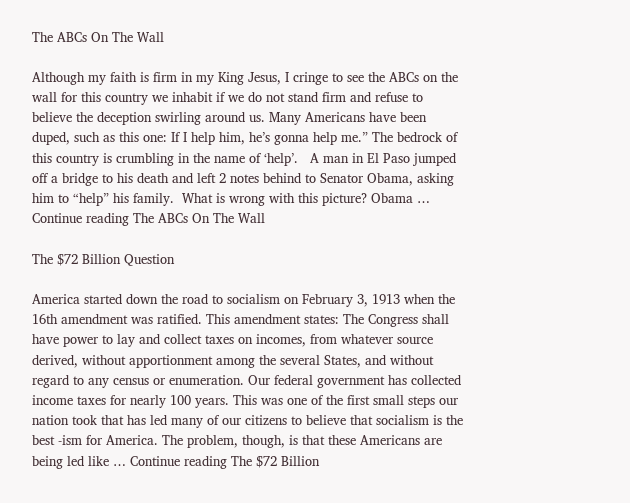The ABCs On The Wall

Although my faith is firm in my King Jesus, I cringe to see the ABCs on the wall for this country we inhabit if we do not stand firm and refuse to believe the deception swirling around us. Many Americans have been duped, such as this one: If I help him, he’s gonna help me.” The bedrock of this country is crumbling in the name of ‘help’.   A man in El Paso jumped off a bridge to his death and left 2 notes behind to Senator Obama, asking him to “help” his family.  What is wrong with this picture? Obama … Continue reading The ABCs On The Wall

The $72 Billion Question

America started down the road to socialism on February 3, 1913 when the 16th amendment was ratified. This amendment states: The Congress shall have power to lay and collect taxes on incomes, from whatever source derived, without apportionment among the several States, and without regard to any census or enumeration. Our federal government has collected income taxes for nearly 100 years. This was one of the first small steps our nation took that has led many of our citizens to believe that socialism is the best -ism for America. The problem, though, is that these Americans are being led like … Continue reading The $72 Billion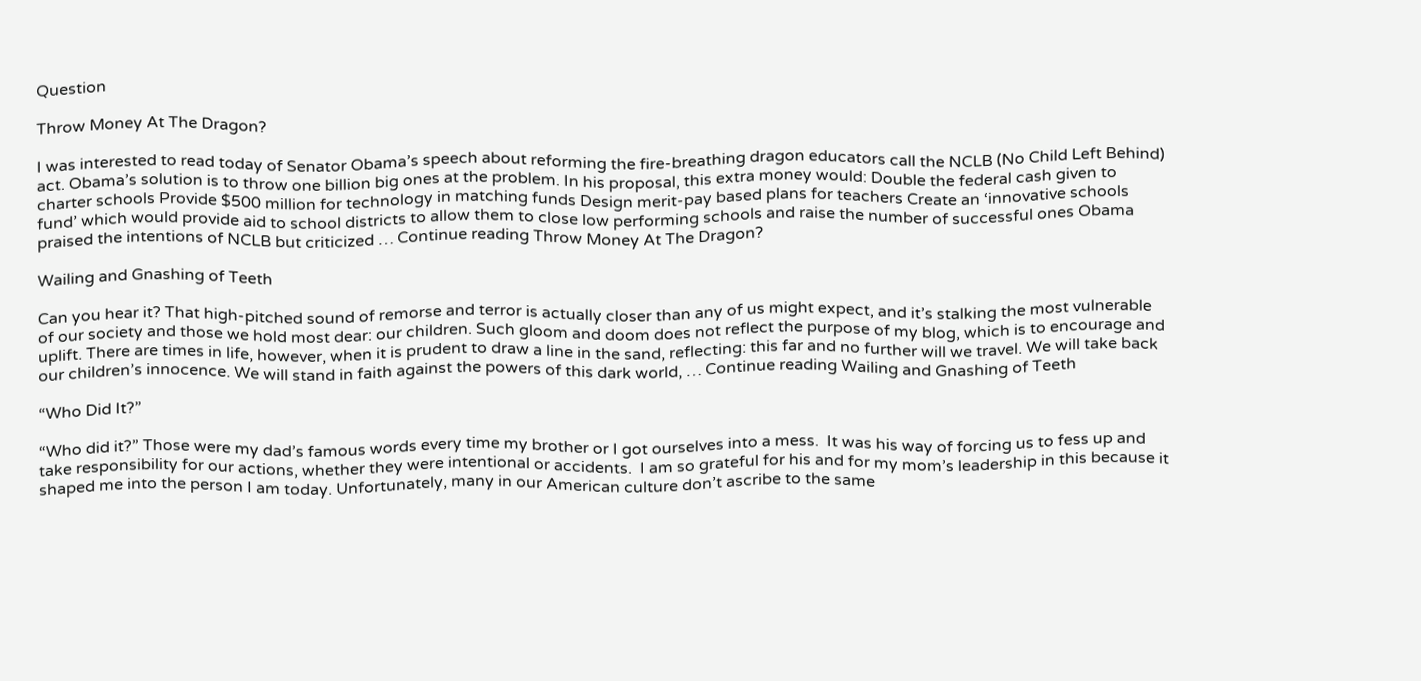Question

Throw Money At The Dragon?

I was interested to read today of Senator Obama’s speech about reforming the fire-breathing dragon educators call the NCLB (No Child Left Behind) act. Obama’s solution is to throw one billion big ones at the problem. In his proposal, this extra money would: Double the federal cash given to charter schools Provide $500 million for technology in matching funds Design merit-pay based plans for teachers Create an ‘innovative schools fund’ which would provide aid to school districts to allow them to close low performing schools and raise the number of successful ones Obama praised the intentions of NCLB but criticized … Continue reading Throw Money At The Dragon?

Wailing and Gnashing of Teeth

Can you hear it? That high-pitched sound of remorse and terror is actually closer than any of us might expect, and it’s stalking the most vulnerable of our society and those we hold most dear: our children. Such gloom and doom does not reflect the purpose of my blog, which is to encourage and uplift. There are times in life, however, when it is prudent to draw a line in the sand, reflecting: this far and no further will we travel. We will take back our children’s innocence. We will stand in faith against the powers of this dark world, … Continue reading Wailing and Gnashing of Teeth

“Who Did It?”

“Who did it?” Those were my dad’s famous words every time my brother or I got ourselves into a mess.  It was his way of forcing us to fess up and take responsibility for our actions, whether they were intentional or accidents.  I am so grateful for his and for my mom’s leadership in this because it shaped me into the person I am today. Unfortunately, many in our American culture don’t ascribe to the same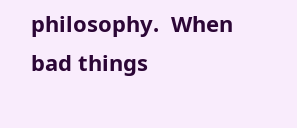philosophy.  When bad things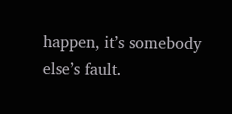happen, it’s somebody else’s fault.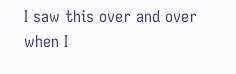I saw this over and over when I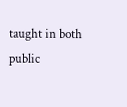taught in both public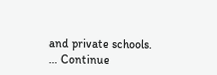and private schools.  … Continue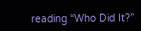reading “Who Did It?”